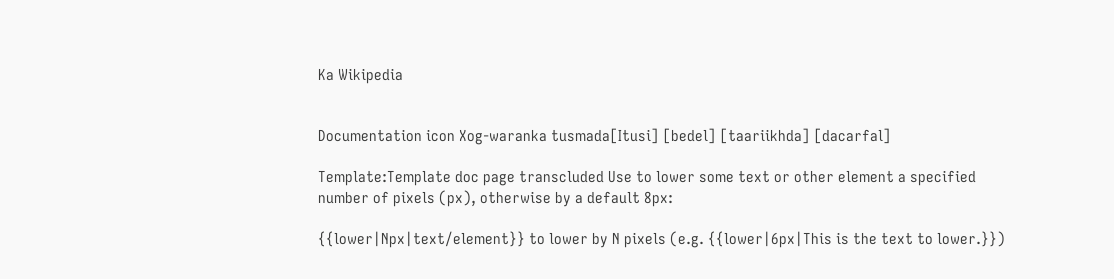Ka Wikipedia


Documentation icon Xog-waranka tusmada[Itusi] [bedel] [taariikhda] [dacarfal]

Template:Template doc page transcluded Use to lower some text or other element a specified number of pixels (px), otherwise by a default 8px:

{{lower|Npx|text/element}} to lower by N pixels (e.g. {{lower|6px|This is the text to lower.}})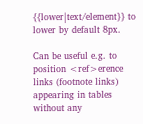{{lower|text/element}} to lower by default 8px.

Can be useful e.g. to position <ref>erence links (footnote links) appearing in tables without any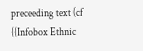preceeding text (cf {{Infobox Ethnic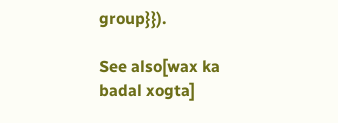group}}).

See also[wax ka badal xogta]